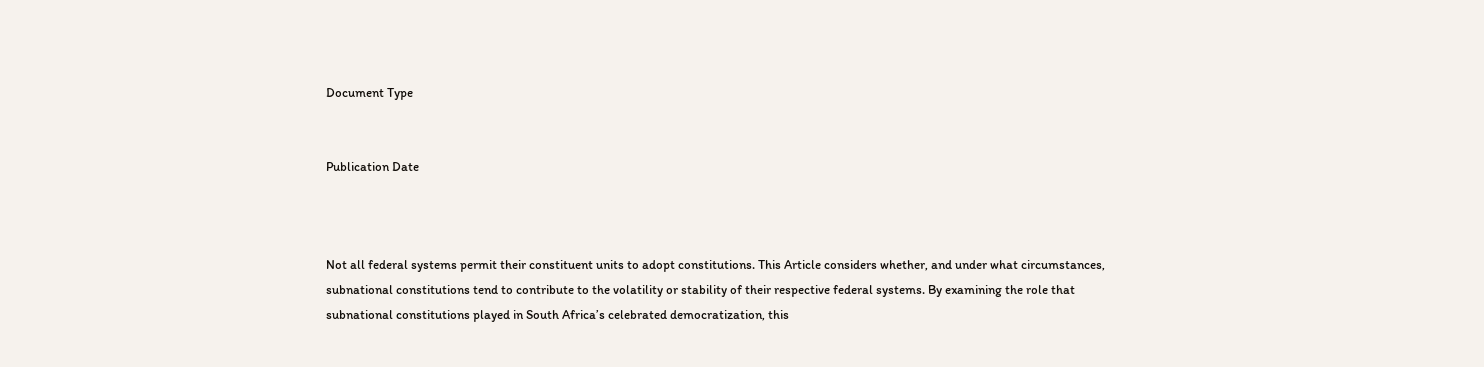Document Type


Publication Date



Not all federal systems permit their constituent units to adopt constitutions. This Article considers whether, and under what circumstances, subnational constitutions tend to contribute to the volatility or stability of their respective federal systems. By examining the role that subnational constitutions played in South Africa’s celebrated democratization, this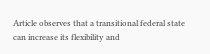Article observes that a transitional federal state can increase its flexibility and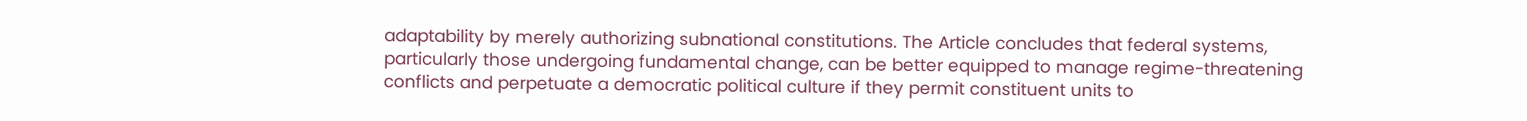adaptability by merely authorizing subnational constitutions. The Article concludes that federal systems, particularly those undergoing fundamental change, can be better equipped to manage regime-threatening conflicts and perpetuate a democratic political culture if they permit constituent units to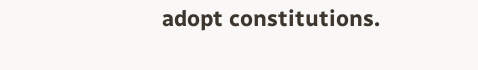adopt constitutions.